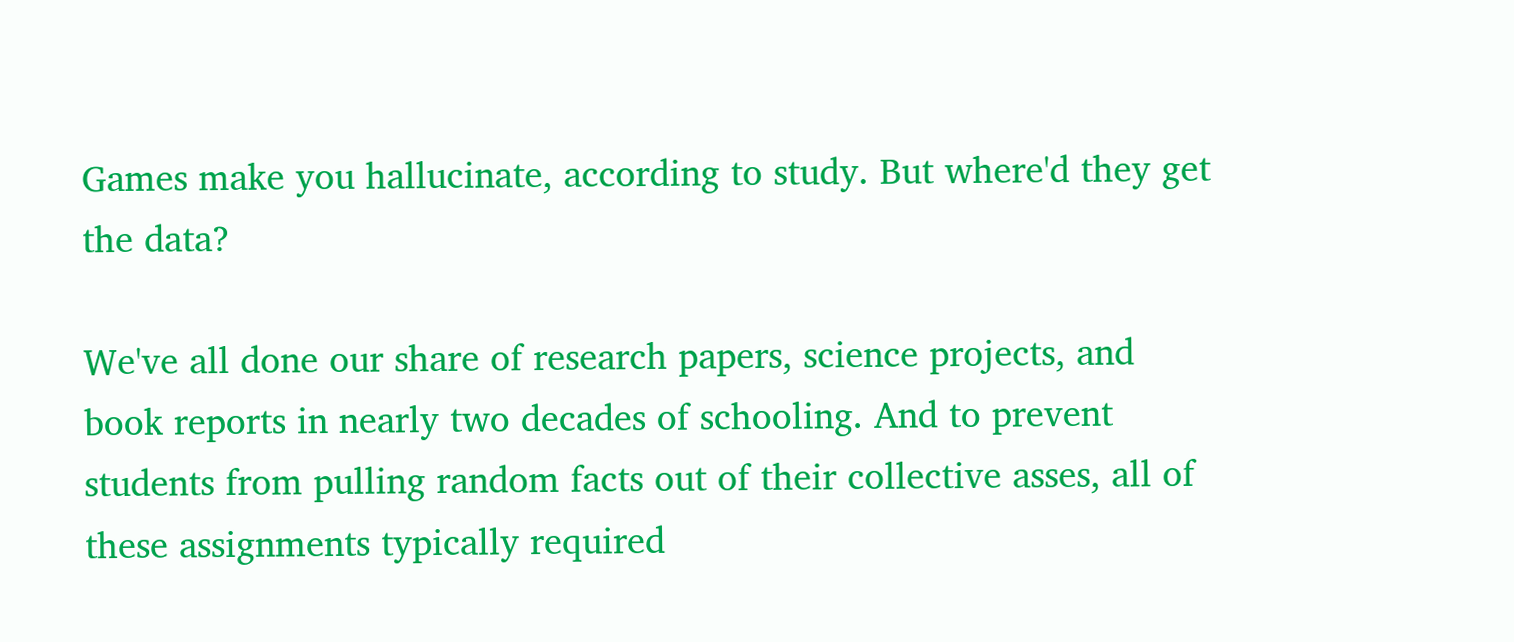Games make you hallucinate, according to study. But where'd they get the data?

We've all done our share of research papers, science projects, and book reports in nearly two decades of schooling. And to prevent students from pulling random facts out of their collective asses, all of these assignments typically required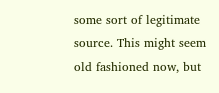some sort of legitimate source. This might seem old fashioned now, but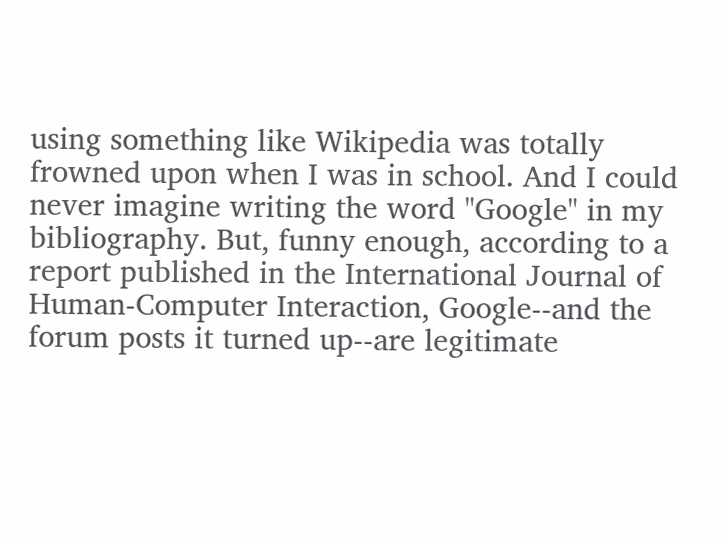using something like Wikipedia was totally frowned upon when I was in school. And I could never imagine writing the word "Google" in my bibliography. But, funny enough, according to a report published in the International Journal of Human-Computer Interaction, Google--and the forum posts it turned up--are legitimate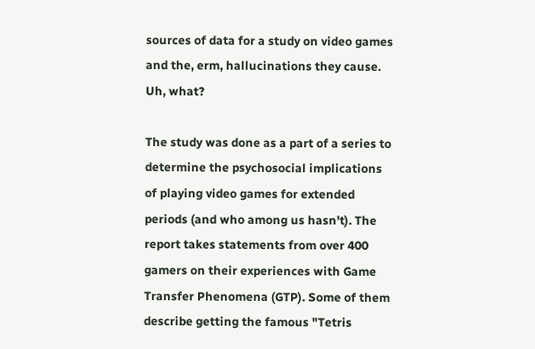sources of data for a study on video games and the, erm, hallucinations they cause. Uh, what?

The study was done as a part of a series to determine the psychosocial implications of playing video games for extended periods (and who among us hasn't). The report takes statements from over 400 gamers on their experiences with Game Transfer Phenomena (GTP). Some of them describe getting the famous "Tetris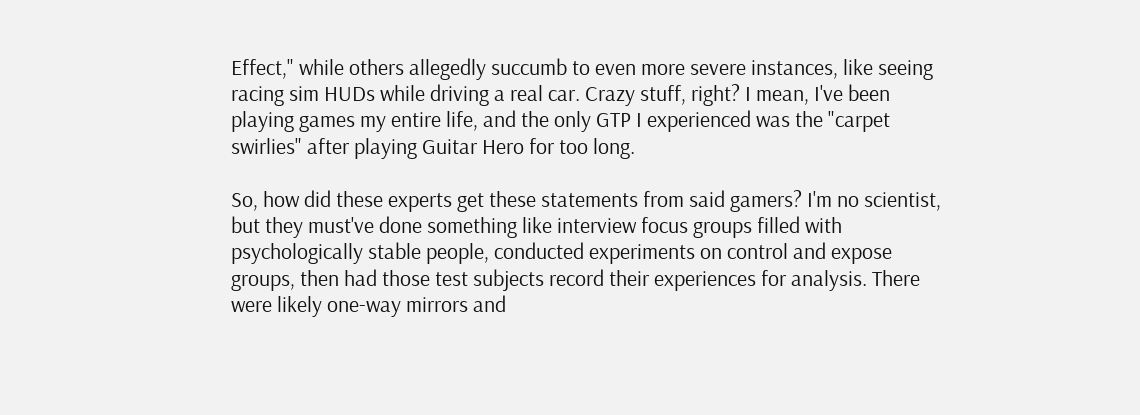Effect," while others allegedly succumb to even more severe instances, like seeing racing sim HUDs while driving a real car. Crazy stuff, right? I mean, I've been playing games my entire life, and the only GTP I experienced was the "carpet swirlies" after playing Guitar Hero for too long.

So, how did these experts get these statements from said gamers? I'm no scientist, but they must've done something like interview focus groups filled with psychologically stable people, conducted experiments on control and expose groups, then had those test subjects record their experiences for analysis. There were likely one-way mirrors and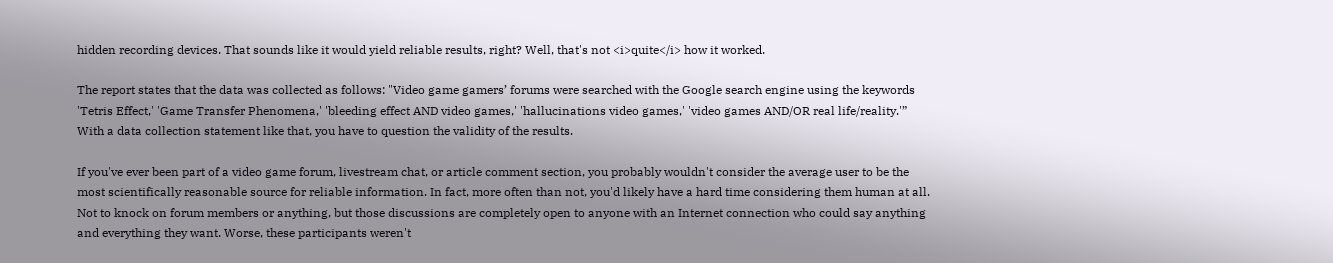hidden recording devices. That sounds like it would yield reliable results, right? Well, that's not <i>quite</i> how it worked.

The report states that the data was collected as follows: "Video game gamers’ forums were searched with the Google search engine using the keywords 'Tetris Effect,' 'Game Transfer Phenomena,' 'bleeding effect AND video games,' 'hallucinations video games,' 'video games AND/OR real life/reality.'” With a data collection statement like that, you have to question the validity of the results.

If you've ever been part of a video game forum, livestream chat, or article comment section, you probably wouldn't consider the average user to be the most scientifically reasonable source for reliable information. In fact, more often than not, you'd likely have a hard time considering them human at all. Not to knock on forum members or anything, but those discussions are completely open to anyone with an Internet connection who could say anything and everything they want. Worse, these participants weren't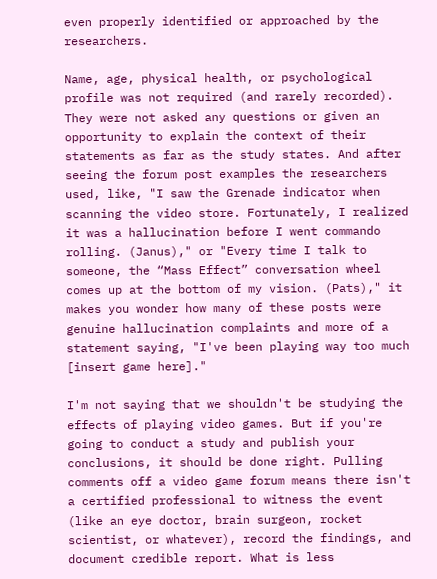even properly identified or approached by the researchers.

Name, age, physical health, or psychological profile was not required (and rarely recorded). They were not asked any questions or given an opportunity to explain the context of their statements as far as the study states. And after seeing the forum post examples the researchers used, like, "I saw the Grenade indicator when scanning the video store. Fortunately, I realized it was a hallucination before I went commando rolling. (Janus)," or "Every time I talk to someone, the “Mass Effect” conversation wheel comes up at the bottom of my vision. (Pats)," it makes you wonder how many of these posts were genuine hallucination complaints and more of a statement saying, "I've been playing way too much [insert game here]."

I'm not saying that we shouldn't be studying the effects of playing video games. But if you're going to conduct a study and publish your conclusions, it should be done right. Pulling comments off a video game forum means there isn't a certified professional to witness the event (like an eye doctor, brain surgeon, rocket scientist, or whatever), record the findings, and document credible report. What is less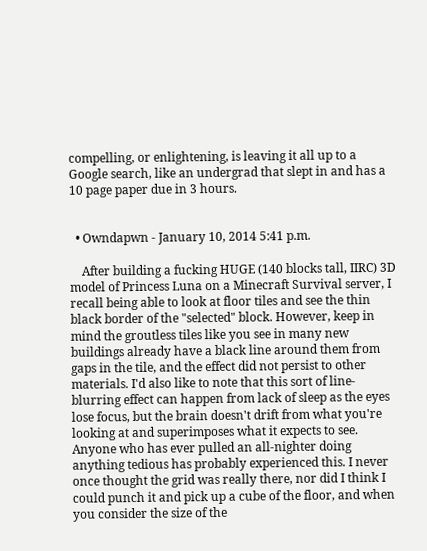compelling, or enlightening, is leaving it all up to a Google search, like an undergrad that slept in and has a 10 page paper due in 3 hours.


  • Owndapwn - January 10, 2014 5:41 p.m.

    After building a fucking HUGE (140 blocks tall, IIRC) 3D model of Princess Luna on a Minecraft Survival server, I recall being able to look at floor tiles and see the thin black border of the "selected" block. However, keep in mind the groutless tiles like you see in many new buildings already have a black line around them from gaps in the tile, and the effect did not persist to other materials. I'd also like to note that this sort of line-blurring effect can happen from lack of sleep as the eyes lose focus, but the brain doesn't drift from what you're looking at and superimposes what it expects to see. Anyone who has ever pulled an all-nighter doing anything tedious has probably experienced this. I never once thought the grid was really there, nor did I think I could punch it and pick up a cube of the floor, and when you consider the size of the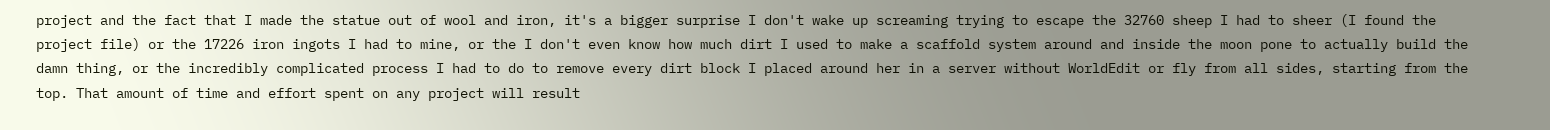project and the fact that I made the statue out of wool and iron, it's a bigger surprise I don't wake up screaming trying to escape the 32760 sheep I had to sheer (I found the project file) or the 17226 iron ingots I had to mine, or the I don't even know how much dirt I used to make a scaffold system around and inside the moon pone to actually build the damn thing, or the incredibly complicated process I had to do to remove every dirt block I placed around her in a server without WorldEdit or fly from all sides, starting from the top. That amount of time and effort spent on any project will result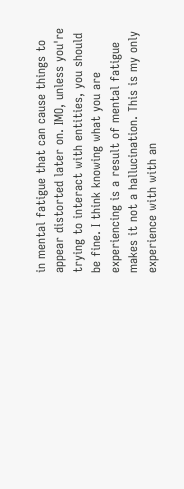in mental fatigue that can cause things to appear distorted later on. IMO, unless you're trying to interact with entities, you should be fine. I think knowing what you are experiencing is a result of mental fatigue makes it not a hallucination. This is my only experience with with an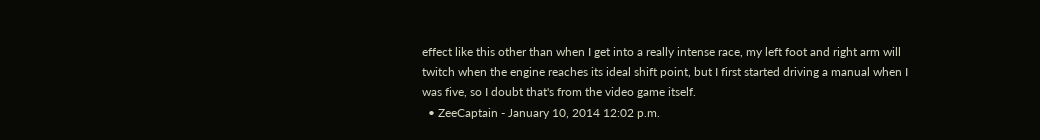effect like this other than when I get into a really intense race, my left foot and right arm will twitch when the engine reaches its ideal shift point, but I first started driving a manual when I was five, so I doubt that's from the video game itself.
  • ZeeCaptain - January 10, 2014 12:02 p.m.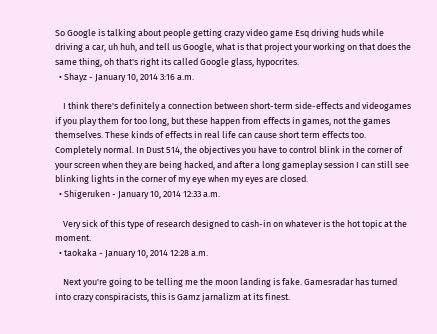So Google is talking about people getting crazy video game Esq driving huds while driving a car, uh huh, and tell us Google, what is that project your working on that does the same thing, oh that's right its called Google glass, hypocrites.
  • Shayz - January 10, 2014 3:16 a.m.

    I think there's definitely a connection between short-term side-effects and videogames if you play them for too long, but these happen from effects in games, not the games themselves. These kinds of effects in real life can cause short term effects too. Completely normal. In Dust 514, the objectives you have to control blink in the corner of your screen when they are being hacked, and after a long gameplay session I can still see blinking lights in the corner of my eye when my eyes are closed.
  • Shigeruken - January 10, 2014 12:33 a.m.

    Very sick of this type of research designed to cash-in on whatever is the hot topic at the moment.
  • taokaka - January 10, 2014 12:28 a.m.

    Next you're going to be telling me the moon landing is fake. Gamesradar has turned into crazy conspiracists, this is Gamz jarnalizm at its finest.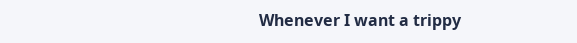Whenever I want a trippy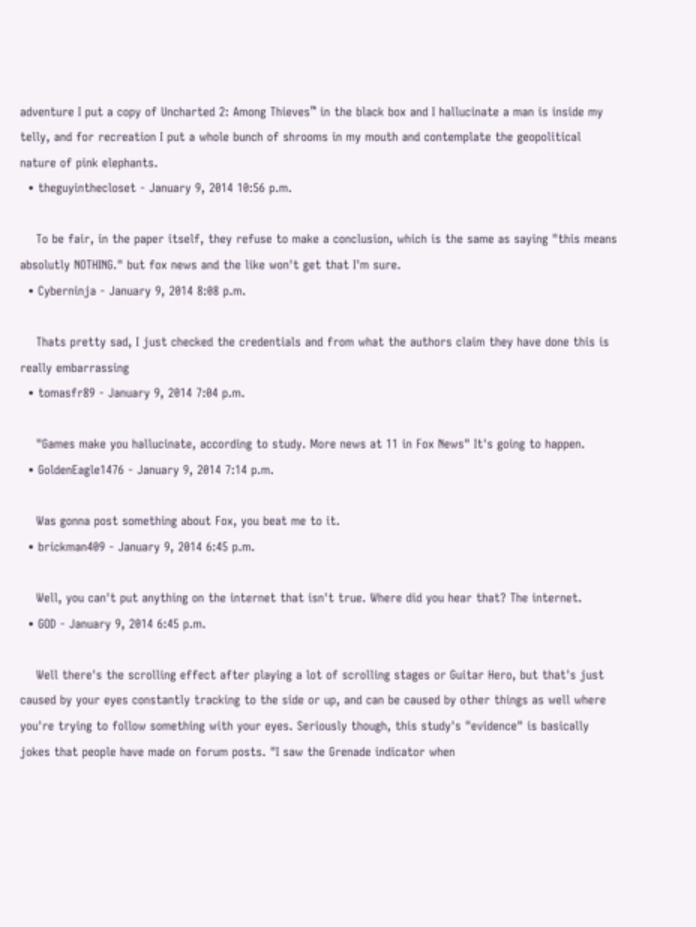adventure I put a copy of Uncharted 2: Among Thieves™ in the black box and I hallucinate a man is inside my telly, and for recreation I put a whole bunch of shrooms in my mouth and contemplate the geopolitical nature of pink elephants.
  • theguyinthecloset - January 9, 2014 10:56 p.m.

    To be fair, in the paper itself, they refuse to make a conclusion, which is the same as saying "this means absolutly NOTHING." but fox news and the like won't get that I'm sure.
  • Cyberninja - January 9, 2014 8:08 p.m.

    Thats pretty sad, I just checked the credentials and from what the authors claim they have done this is really embarrassing
  • tomasfr89 - January 9, 2014 7:04 p.m.

    "Games make you hallucinate, according to study. More news at 11 in Fox News" It's going to happen.
  • GoldenEagle1476 - January 9, 2014 7:14 p.m.

    Was gonna post something about Fox, you beat me to it.
  • brickman409 - January 9, 2014 6:45 p.m.

    Well, you can't put anything on the internet that isn't true. Where did you hear that? The internet.
  • GOD - January 9, 2014 6:45 p.m.

    Well there's the scrolling effect after playing a lot of scrolling stages or Guitar Hero, but that's just caused by your eyes constantly tracking to the side or up, and can be caused by other things as well where you're trying to follow something with your eyes. Seriously though, this study's "evidence" is basically jokes that people have made on forum posts. "I saw the Grenade indicator when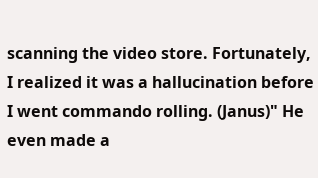scanning the video store. Fortunately, I realized it was a hallucination before I went commando rolling. (Janus)" He even made a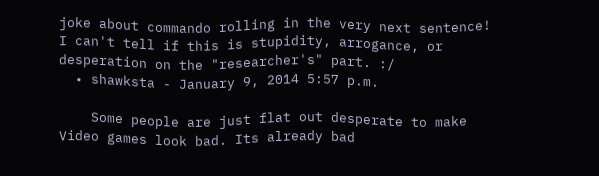joke about commando rolling in the very next sentence! I can't tell if this is stupidity, arrogance, or desperation on the "researcher's" part. :/
  • shawksta - January 9, 2014 5:57 p.m.

    Some people are just flat out desperate to make Video games look bad. Its already bad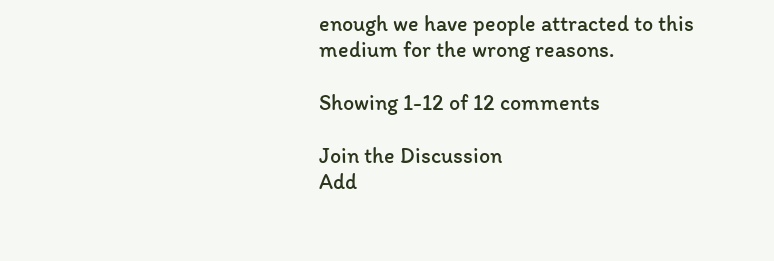enough we have people attracted to this medium for the wrong reasons.

Showing 1-12 of 12 comments

Join the Discussion
Add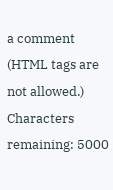a comment (HTML tags are not allowed.)
Characters remaining: 5000